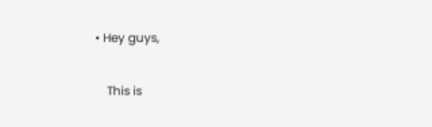• Hey guys,

    This is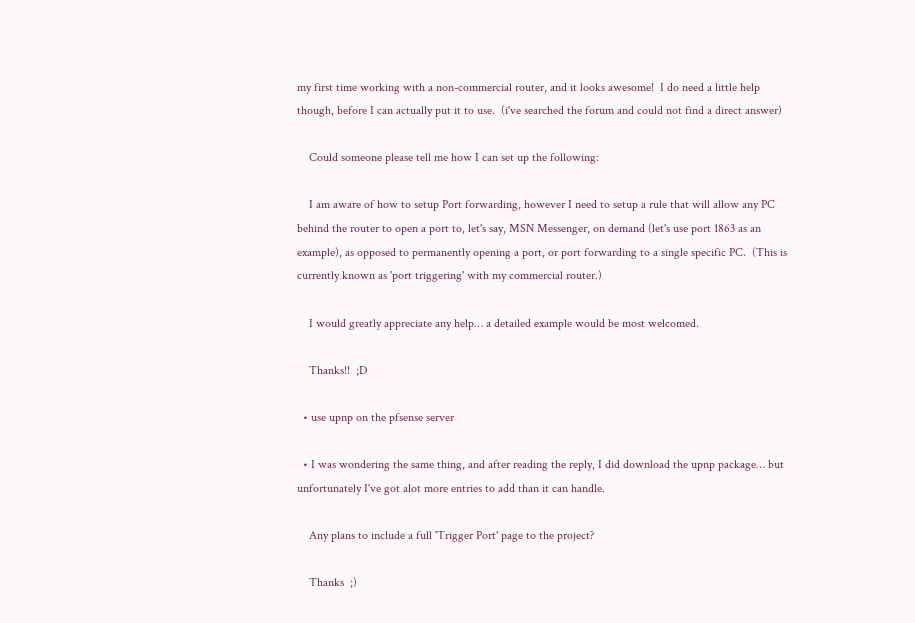my first time working with a non-commercial router, and it looks awesome!  I do need a little help though, before I can actually put it to use.  (i've searched the forum and could not find a direct answer)

    Could someone please tell me how I can set up the following:

    I am aware of how to setup Port forwarding, however I need to setup a rule that will allow any PC behind the router to open a port to, let's say, MSN Messenger, on demand (let's use port 1863 as an example), as opposed to permanently opening a port, or port forwarding to a single specific PC.  (This is currently known as 'port triggering' with my commercial router.)

    I would greatly appreciate any help… a detailed example would be most welcomed.

    Thanks!!  ;D

  • use upnp on the pfsense server

  • I was wondering the same thing, and after reading the reply, I did download the upnp package… but unfortunately I've got alot more entries to add than it can handle.

    Any plans to include a full 'Trigger Port' page to the project?

    Thanks  ;)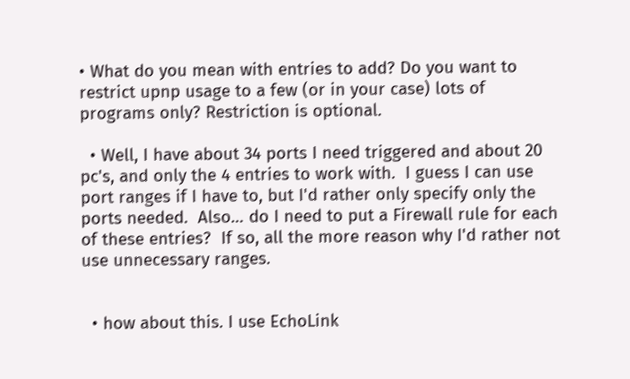• What do you mean with entries to add? Do you want to restrict upnp usage to a few (or in your case) lots of programs only? Restriction is optional.

  • Well, I have about 34 ports I need triggered and about 20 pc's, and only the 4 entries to work with.  I guess I can use port ranges if I have to, but I'd rather only specify only the ports needed.  Also… do I need to put a Firewall rule for each of these entries?  If so, all the more reason why I'd rather not use unnecessary ranges.


  • how about this. I use EchoLink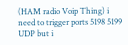(HAM radio Voip Thing) i need to trigger ports 5198 5199 UDP but i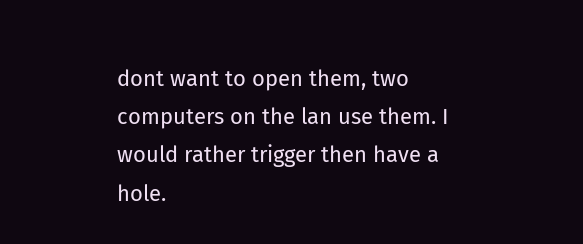dont want to open them, two computers on the lan use them. I would rather trigger then have a hole.